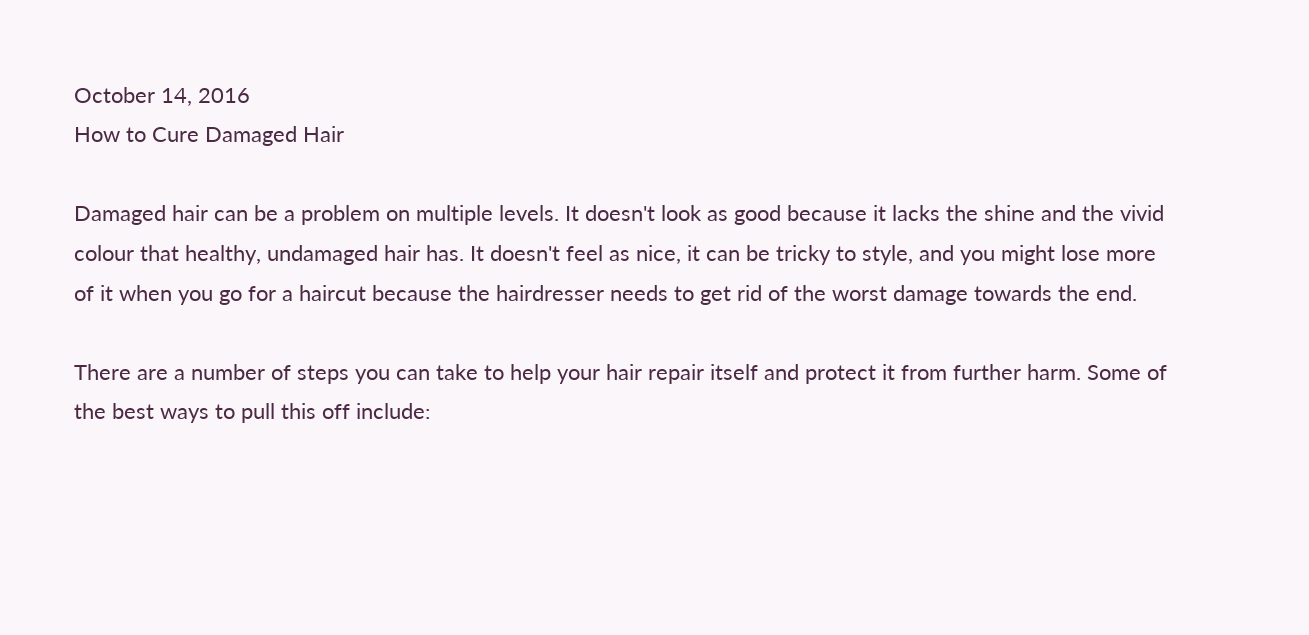October 14, 2016
How to Cure Damaged Hair

Damaged hair can be a problem on multiple levels. It doesn't look as good because it lacks the shine and the vivid colour that healthy, undamaged hair has. It doesn't feel as nice, it can be tricky to style, and you might lose more of it when you go for a haircut because the hairdresser needs to get rid of the worst damage towards the end.

There are a number of steps you can take to help your hair repair itself and protect it from further harm. Some of the best ways to pull this off include: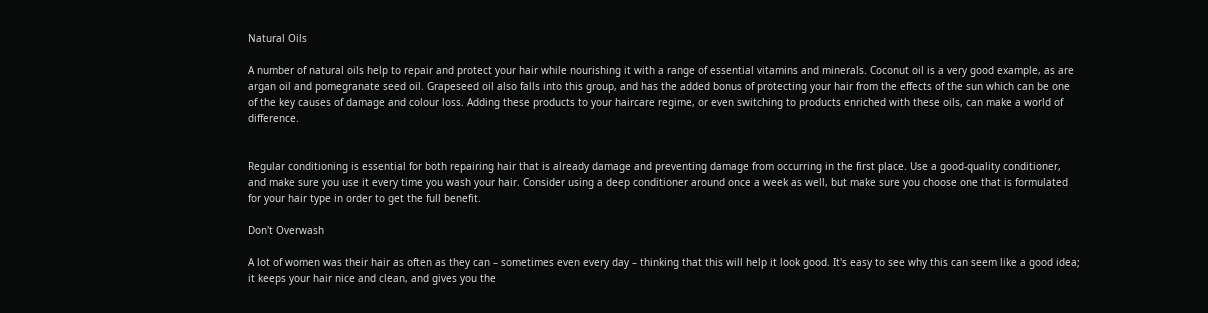Natural Oils

A number of natural oils help to repair and protect your hair while nourishing it with a range of essential vitamins and minerals. Coconut oil is a very good example, as are argan oil and pomegranate seed oil. Grapeseed oil also falls into this group, and has the added bonus of protecting your hair from the effects of the sun which can be one of the key causes of damage and colour loss. Adding these products to your haircare regime, or even switching to products enriched with these oils, can make a world of difference.


Regular conditioning is essential for both repairing hair that is already damage and preventing damage from occurring in the first place. Use a good-quality conditioner, and make sure you use it every time you wash your hair. Consider using a deep conditioner around once a week as well, but make sure you choose one that is formulated for your hair type in order to get the full benefit.

Don't Overwash

A lot of women was their hair as often as they can – sometimes even every day – thinking that this will help it look good. It's easy to see why this can seem like a good idea; it keeps your hair nice and clean, and gives you the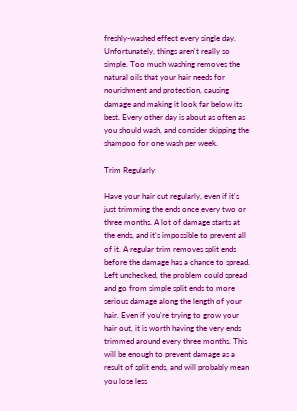freshly-washed effect every single day. Unfortunately, things aren't really so simple. Too much washing removes the natural oils that your hair needs for nourishment and protection, causing damage and making it look far below its best. Every other day is about as often as you should wash, and consider skipping the shampoo for one wash per week.

Trim Regularly

Have your hair cut regularly, even if it's just trimming the ends once every two or three months. A lot of damage starts at the ends, and it's impossible to prevent all of it. A regular trim removes split ends before the damage has a chance to spread. Left unchecked, the problem could spread and go from simple split ends to more serious damage along the length of your hair. Even if you're trying to grow your hair out, it is worth having the very ends trimmed around every three months. This will be enough to prevent damage as a result of split ends, and will probably mean you lose less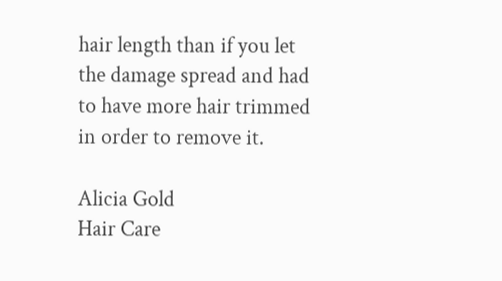hair length than if you let the damage spread and had to have more hair trimmed in order to remove it.

Alicia Gold
Hair Care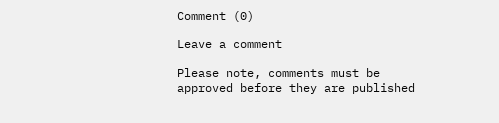Comment (0)

Leave a comment

Please note, comments must be approved before they are published